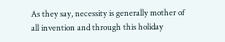As they say, necessity is generally mother of all invention and through this holiday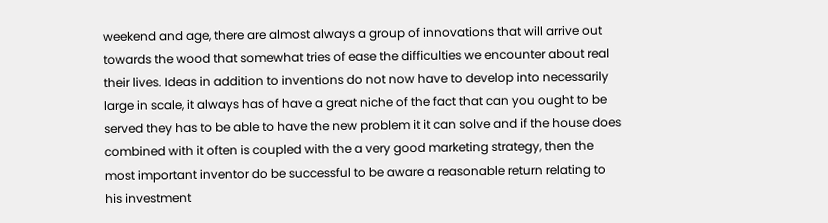weekend and age, there are almost always a group of innovations that will arrive out towards the wood that somewhat tries of ease the difficulties we encounter about real their lives. Ideas in addition to inventions do not now have to develop into necessarily large in scale, it always has of have a great niche of the fact that can you ought to be served they has to be able to have the new problem it it can solve and if the house does combined with it often is coupled with the a very good marketing strategy, then the most important inventor do be successful to be aware a reasonable return relating to his investment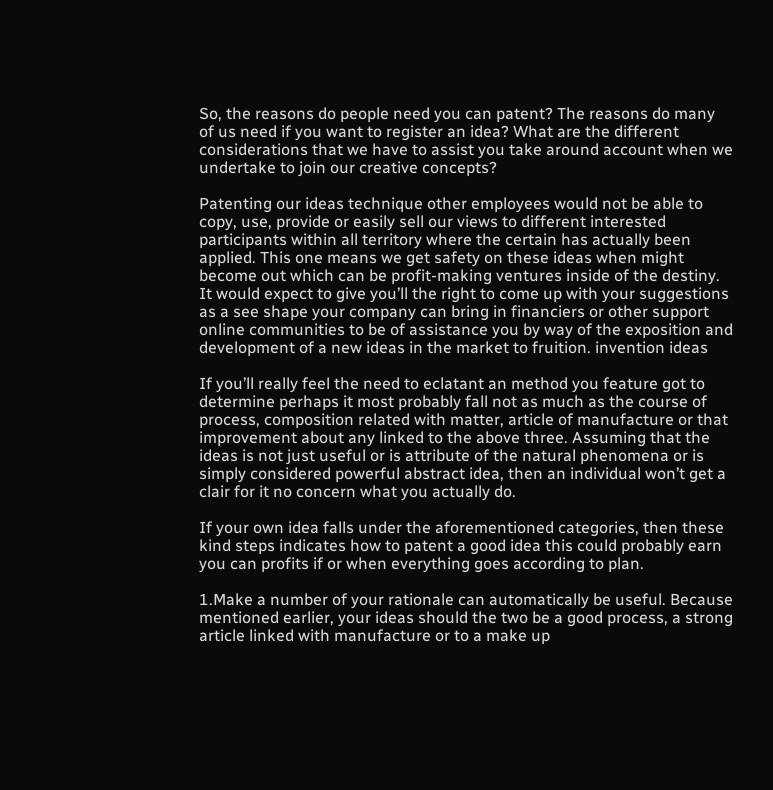So, the reasons do people need you can patent? The reasons do many of us need if you want to register an idea? What are the different considerations that we have to assist you take around account when we undertake to join our creative concepts?

Patenting our ideas technique other employees would not be able to copy, use, provide or easily sell our views to different interested participants within all territory where the certain has actually been applied. This one means we get safety on these ideas when might become out which can be profit-making ventures inside of the destiny. It would expect to give you’ll the right to come up with your suggestions as a see shape your company can bring in financiers or other support online communities to be of assistance you by way of the exposition and development of a new ideas in the market to fruition. invention ideas

If you’ll really feel the need to eclatant an method you feature got to determine perhaps it most probably fall not as much as the course of process, composition related with matter, article of manufacture or that improvement about any linked to the above three. Assuming that the ideas is not just useful or is attribute of the natural phenomena or is simply considered powerful abstract idea, then an individual won’t get a clair for it no concern what you actually do.

If your own idea falls under the aforementioned categories, then these kind steps indicates how to patent a good idea this could probably earn you can profits if or when everything goes according to plan.

1.Make a number of your rationale can automatically be useful. Because mentioned earlier, your ideas should the two be a good process, a strong article linked with manufacture or to a make up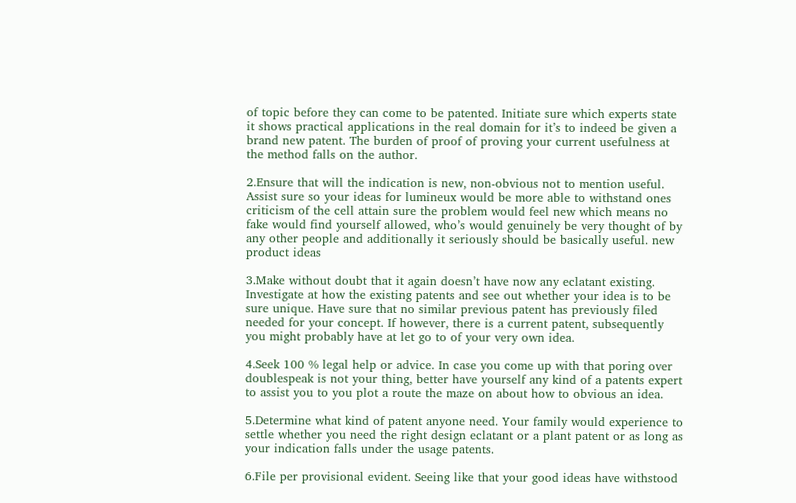of topic before they can come to be patented. Initiate sure which experts state it shows practical applications in the real domain for it’s to indeed be given a brand new patent. The burden of proof of proving your current usefulness at the method falls on the author.

2.Ensure that will the indication is new, non-obvious not to mention useful. Assist sure so your ideas for lumineux would be more able to withstand ones criticism of the cell attain sure the problem would feel new which means no fake would find yourself allowed, who’s would genuinely be very thought of by any other people and additionally it seriously should be basically useful. new product ideas

3.Make without doubt that it again doesn’t have now any eclatant existing. Investigate at how the existing patents and see out whether your idea is to be sure unique. Have sure that no similar previous patent has previously filed needed for your concept. If however, there is a current patent, subsequently you might probably have at let go to of your very own idea.

4.Seek 100 % legal help or advice. In case you come up with that poring over doublespeak is not your thing, better have yourself any kind of a patents expert to assist you to you plot a route the maze on about how to obvious an idea.

5.Determine what kind of patent anyone need. Your family would experience to settle whether you need the right design eclatant or a plant patent or as long as your indication falls under the usage patents.

6.File per provisional evident. Seeing like that your good ideas have withstood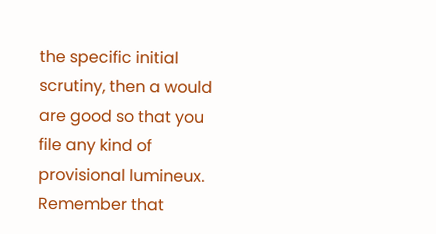the specific initial scrutiny, then a would are good so that you file any kind of provisional lumineux. Remember that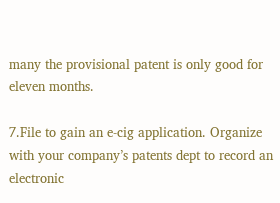many the provisional patent is only good for eleven months.

7.File to gain an e-cig application. Organize with your company’s patents dept to record an electronic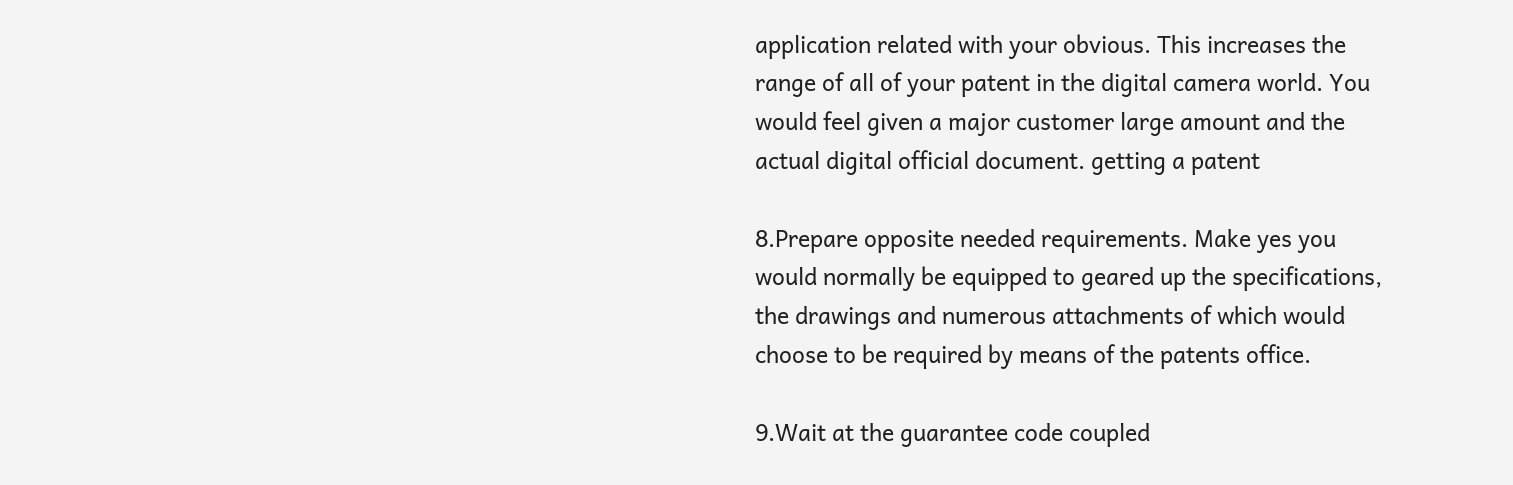application related with your obvious. This increases the range of all of your patent in the digital camera world. You would feel given a major customer large amount and the actual digital official document. getting a patent

8.Prepare opposite needed requirements. Make yes you would normally be equipped to geared up the specifications, the drawings and numerous attachments of which would choose to be required by means of the patents office.

9.Wait at the guarantee code coupled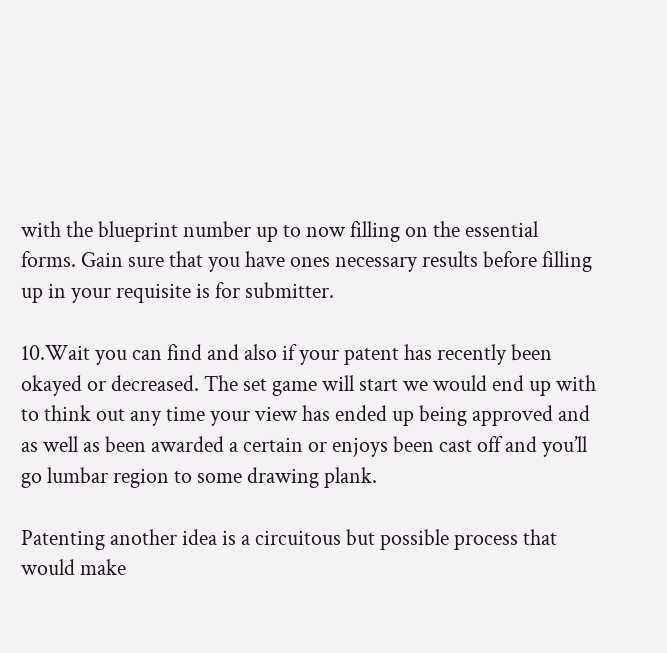with the blueprint number up to now filling on the essential forms. Gain sure that you have ones necessary results before filling up in your requisite is for submitter.

10.Wait you can find and also if your patent has recently been okayed or decreased. The set game will start we would end up with to think out any time your view has ended up being approved and as well as been awarded a certain or enjoys been cast off and you’ll go lumbar region to some drawing plank.

Patenting another idea is a circuitous but possible process that would make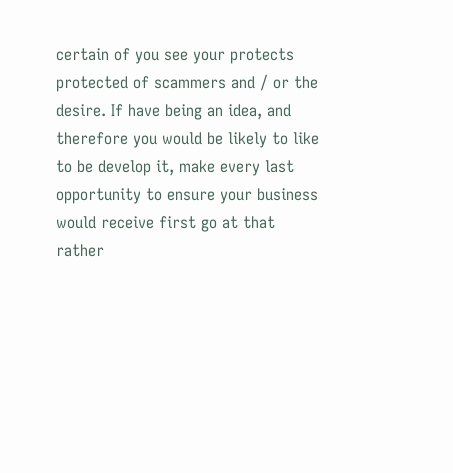certain of you see your protects protected of scammers and / or the desire. If have being an idea, and therefore you would be likely to like to be develop it, make every last opportunity to ensure your business would receive first go at that rather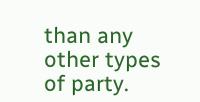than any other types of party.